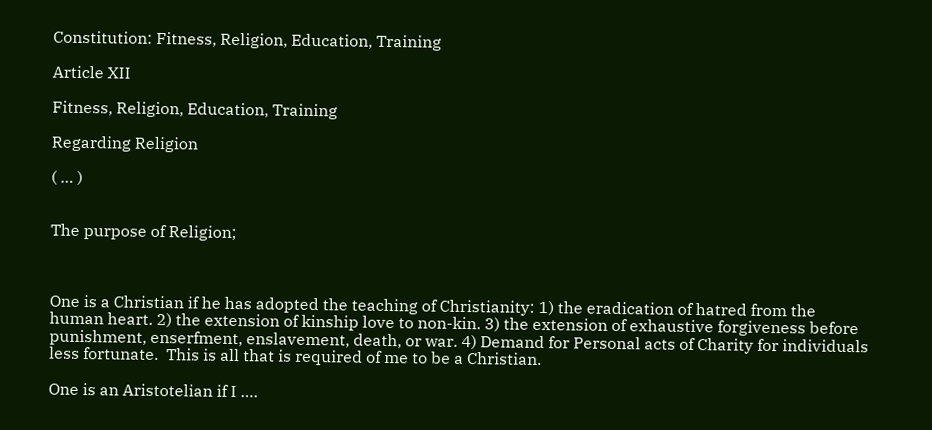Constitution: Fitness, Religion, Education, Training

Article XII

Fitness, Religion, Education, Training

Regarding Religion

( … )


The purpose of Religion;



One is a Christian if he has adopted the teaching of Christianity: 1) the eradication of hatred from the human heart. 2) the extension of kinship love to non-kin. 3) the extension of exhaustive forgiveness before punishment, enserfment, enslavement, death, or war. 4) Demand for Personal acts of Charity for individuals less fortunate.  This is all that is required of me to be a Christian.

One is an Aristotelian if I ….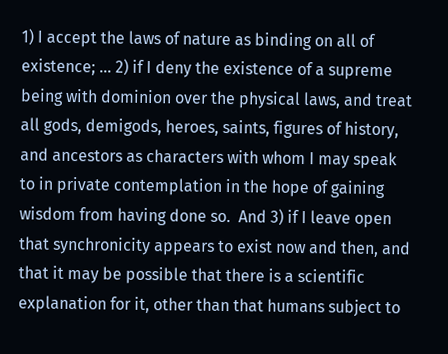1) I accept the laws of nature as binding on all of existence; … 2) if I deny the existence of a supreme being with dominion over the physical laws, and treat all gods, demigods, heroes, saints, figures of history, and ancestors as characters with whom I may speak to in private contemplation in the hope of gaining wisdom from having done so.  And 3) if I leave open that synchronicity appears to exist now and then, and that it may be possible that there is a scientific explanation for it, other than that humans subject to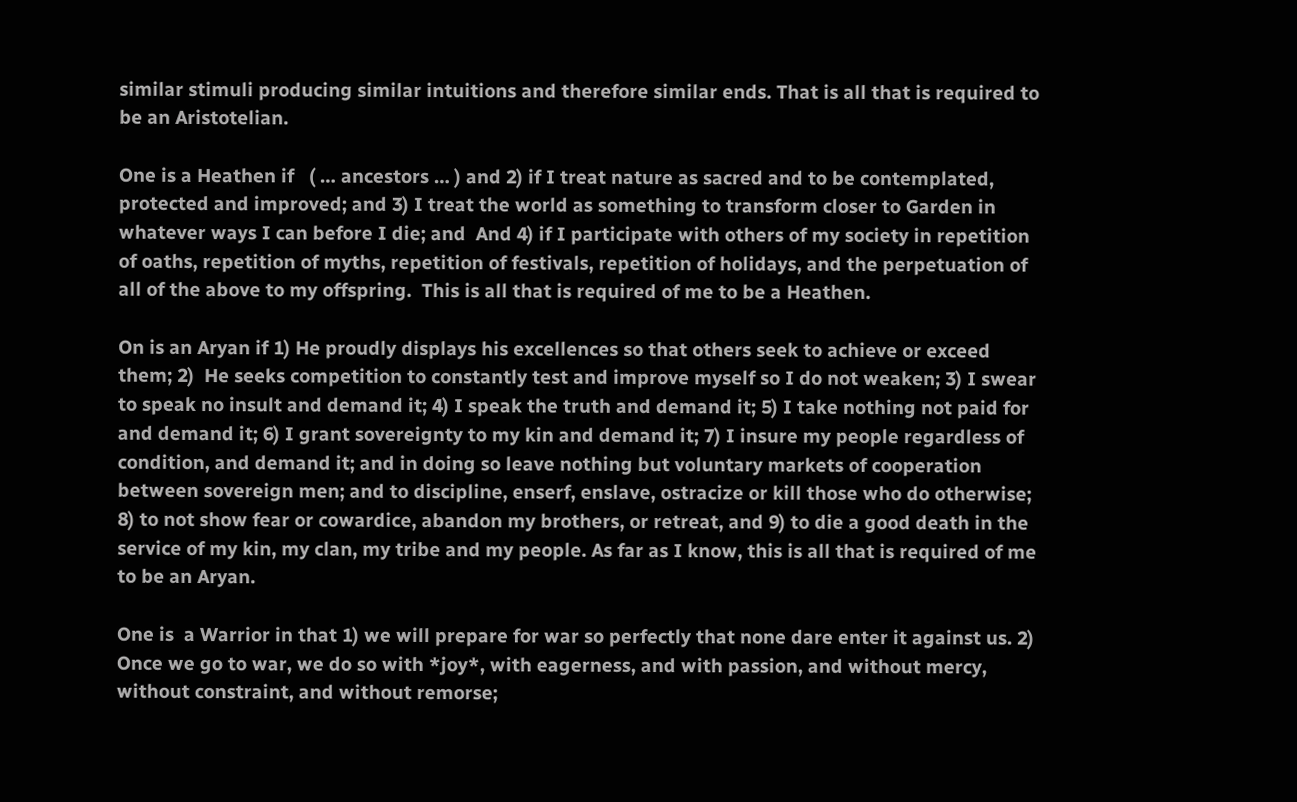similar stimuli producing similar intuitions and therefore similar ends. That is all that is required to be an Aristotelian.

One is a Heathen if   ( … ancestors … ) and 2) if I treat nature as sacred and to be contemplated, protected and improved; and 3) I treat the world as something to transform closer to Garden in whatever ways I can before I die; and  And 4) if I participate with others of my society in repetition of oaths, repetition of myths, repetition of festivals, repetition of holidays, and the perpetuation of all of the above to my offspring.  This is all that is required of me to be a Heathen.

On is an Aryan if 1) He proudly displays his excellences so that others seek to achieve or exceed them; 2)  He seeks competition to constantly test and improve myself so I do not weaken; 3) I swear to speak no insult and demand it; 4) I speak the truth and demand it; 5) I take nothing not paid for and demand it; 6) I grant sovereignty to my kin and demand it; 7) I insure my people regardless of condition, and demand it; and in doing so leave nothing but voluntary markets of cooperation between sovereign men; and to discipline, enserf, enslave, ostracize or kill those who do otherwise; 8) to not show fear or cowardice, abandon my brothers, or retreat, and 9) to die a good death in the service of my kin, my clan, my tribe and my people. As far as I know, this is all that is required of me to be an Aryan.

One is  a Warrior in that 1) we will prepare for war so perfectly that none dare enter it against us. 2) Once we go to war, we do so with *joy*, with eagerness, and with passion, and without mercy, without constraint, and without remorse;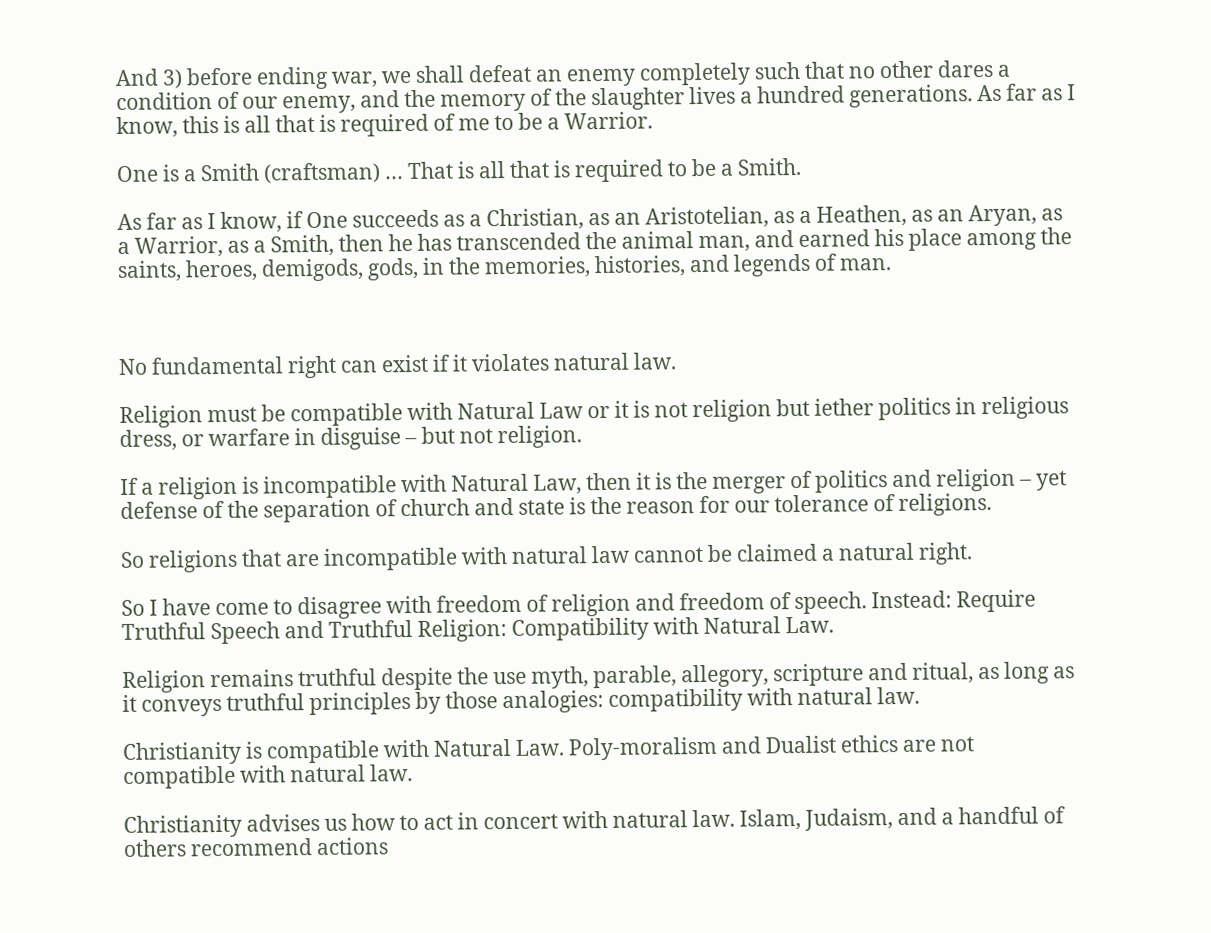And 3) before ending war, we shall defeat an enemy completely such that no other dares a condition of our enemy, and the memory of the slaughter lives a hundred generations. As far as I know, this is all that is required of me to be a Warrior.

One is a Smith (craftsman) … That is all that is required to be a Smith.

As far as I know, if One succeeds as a Christian, as an Aristotelian, as a Heathen, as an Aryan, as a Warrior, as a Smith, then he has transcended the animal man, and earned his place among the saints, heroes, demigods, gods, in the memories, histories, and legends of man.



No fundamental right can exist if it violates natural law.

Religion must be compatible with Natural Law or it is not religion but iether politics in religious dress, or warfare in disguise – but not religion.

If a religion is incompatible with Natural Law, then it is the merger of politics and religion – yet defense of the separation of church and state is the reason for our tolerance of religions.

So religions that are incompatible with natural law cannot be claimed a natural right.

So I have come to disagree with freedom of religion and freedom of speech. Instead: Require Truthful Speech and Truthful Religion: Compatibility with Natural Law.

Religion remains truthful despite the use myth, parable, allegory, scripture and ritual, as long as it conveys truthful principles by those analogies: compatibility with natural law.

Christianity is compatible with Natural Law. Poly-moralism and Dualist ethics are not compatible with natural law.

Christianity advises us how to act in concert with natural law. Islam, Judaism, and a handful of others recommend actions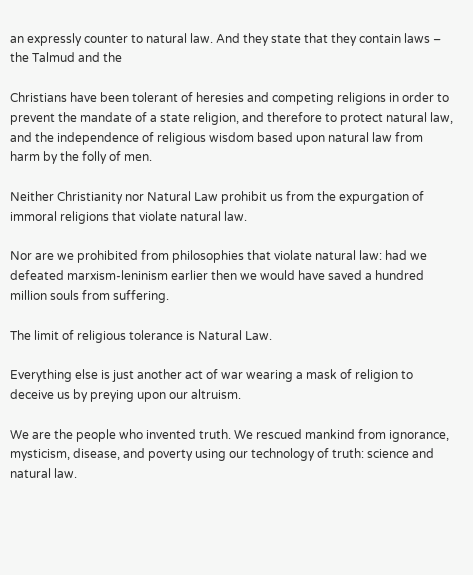an expressly counter to natural law. And they state that they contain laws – the Talmud and the

Christians have been tolerant of heresies and competing religions in order to prevent the mandate of a state religion, and therefore to protect natural law, and the independence of religious wisdom based upon natural law from harm by the folly of men.

Neither Christianity nor Natural Law prohibit us from the expurgation of immoral religions that violate natural law.

Nor are we prohibited from philosophies that violate natural law: had we defeated marxism-leninism earlier then we would have saved a hundred million souls from suffering.

The limit of religious tolerance is Natural Law.

Everything else is just another act of war wearing a mask of religion to deceive us by preying upon our altruism.

We are the people who invented truth. We rescued mankind from ignorance, mysticism, disease, and poverty using our technology of truth: science and natural law.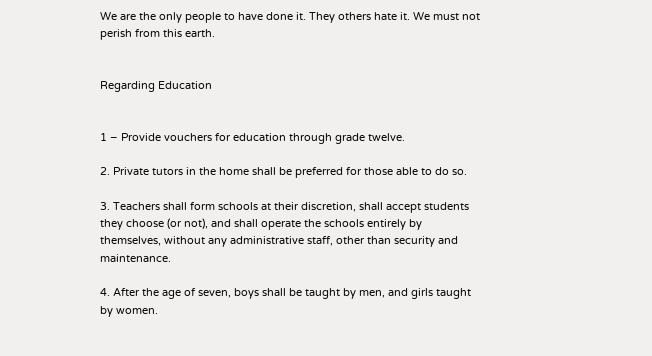We are the only people to have done it. They others hate it. We must not perish from this earth.


Regarding Education


1 – Provide vouchers for education through grade twelve.

2. Private tutors in the home shall be preferred for those able to do so.

3. Teachers shall form schools at their discretion, shall accept students they choose (or not), and shall operate the schools entirely by themselves, without any administrative staff, other than security and maintenance.

4. After the age of seven, boys shall be taught by men, and girls taught by women.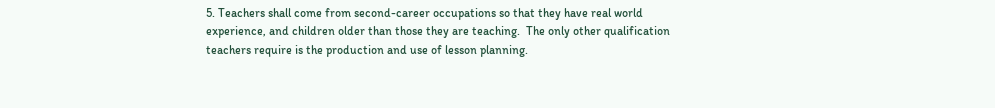5. Teachers shall come from second-career occupations so that they have real world experience, and children older than those they are teaching.  The only other qualification teachers require is the production and use of lesson planning.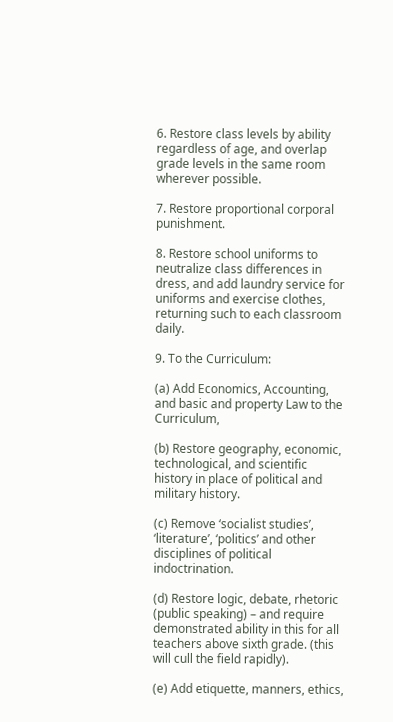6. Restore class levels by ability regardless of age, and overlap grade levels in the same room wherever possible.

7. Restore proportional corporal punishment.

8. Restore school uniforms to neutralize class differences in dress, and add laundry service for uniforms and exercise clothes, returning such to each classroom daily.

9. To the Curriculum:

(a) Add Economics, Accounting, and basic and property Law to the Curriculum,

(b) Restore geography, economic, technological, and scientific history in place of political and military history.

(c) Remove ‘socialist studies’, ‘literature’, ‘politics’ and other disciplines of political indoctrination.

(d) Restore logic, debate, rhetoric (public speaking) – and require demonstrated ability in this for all teachers above sixth grade. (this will cull the field rapidly).

(e) Add etiquette, manners, ethics,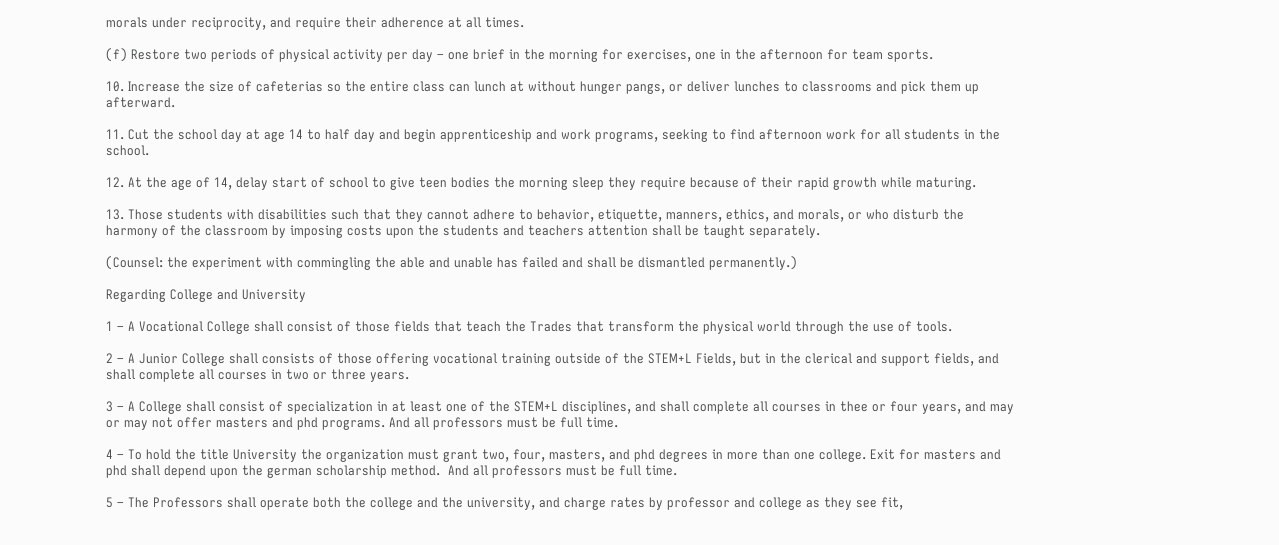morals under reciprocity, and require their adherence at all times.

(f) Restore two periods of physical activity per day – one brief in the morning for exercises, one in the afternoon for team sports.

10. Increase the size of cafeterias so the entire class can lunch at without hunger pangs, or deliver lunches to classrooms and pick them up afterward.

11. Cut the school day at age 14 to half day and begin apprenticeship and work programs, seeking to find afternoon work for all students in the school.

12. At the age of 14, delay start of school to give teen bodies the morning sleep they require because of their rapid growth while maturing.

13. Those students with disabilities such that they cannot adhere to behavior, etiquette, manners, ethics, and morals, or who disturb the harmony of the classroom by imposing costs upon the students and teachers attention shall be taught separately.

(Counsel: the experiment with commingling the able and unable has failed and shall be dismantled permanently.)

Regarding College and University

1 – A Vocational College shall consist of those fields that teach the Trades that transform the physical world through the use of tools.

2 – A Junior College shall consists of those offering vocational training outside of the STEM+L Fields, but in the clerical and support fields, and shall complete all courses in two or three years.

3 – A College shall consist of specialization in at least one of the STEM+L disciplines, and shall complete all courses in thee or four years, and may or may not offer masters and phd programs. And all professors must be full time.

4 – To hold the title University the organization must grant two, four, masters, and phd degrees in more than one college. Exit for masters and phd shall depend upon the german scholarship method.  And all professors must be full time.

5 – The Professors shall operate both the college and the university, and charge rates by professor and college as they see fit,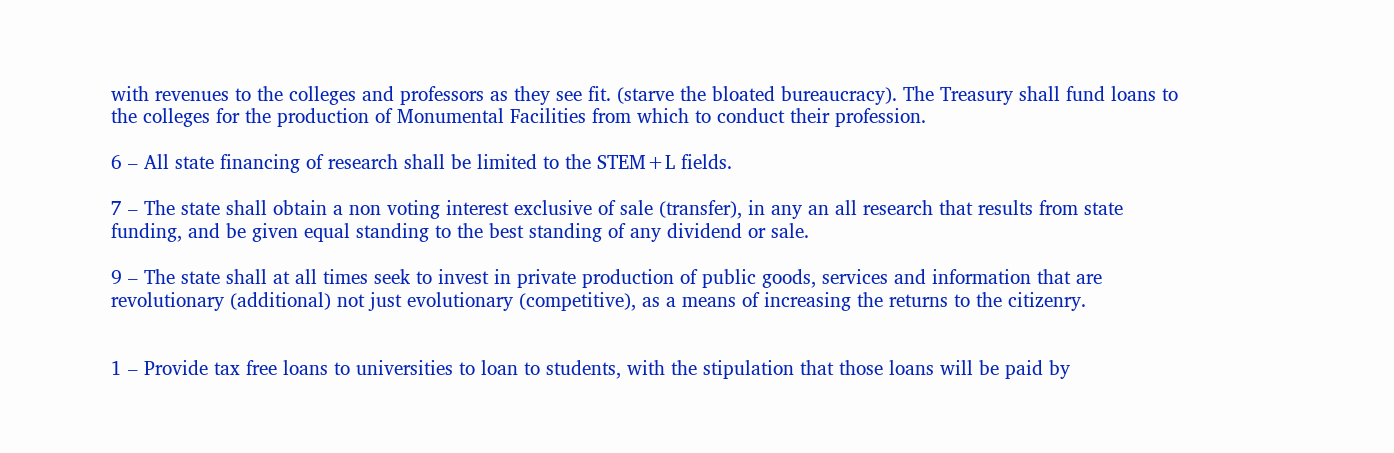with revenues to the colleges and professors as they see fit. (starve the bloated bureaucracy). The Treasury shall fund loans to the colleges for the production of Monumental Facilities from which to conduct their profession.

6 – All state financing of research shall be limited to the STEM+L fields.

7 – The state shall obtain a non voting interest exclusive of sale (transfer), in any an all research that results from state funding, and be given equal standing to the best standing of any dividend or sale.

9 – The state shall at all times seek to invest in private production of public goods, services and information that are revolutionary (additional) not just evolutionary (competitive), as a means of increasing the returns to the citizenry.


1 – Provide tax free loans to universities to loan to students, with the stipulation that those loans will be paid by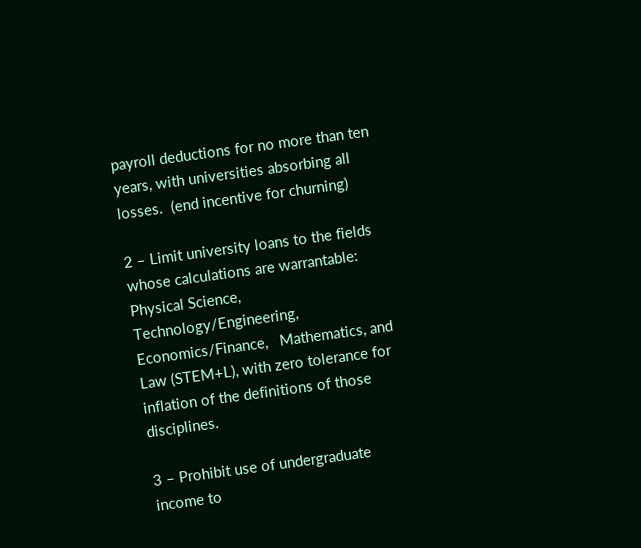payroll deductions for no more than ten years, with universities absorbing all losses.  (end incentive for churning)

2 – Limit university loans to the fields whose calculations are warrantable: Physical Science, Technology/Engineering, Economics/Finance,   Mathematics, and Law (STEM+L), with zero tolerance for inflation of the definitions of those disciplines.

3 – Prohibit use of undergraduate income to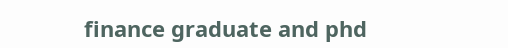finance graduate and phd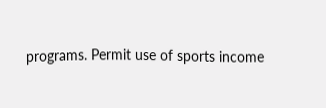programs. Permit use of sports income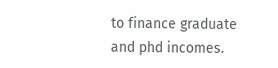to finance graduate and phd incomes.